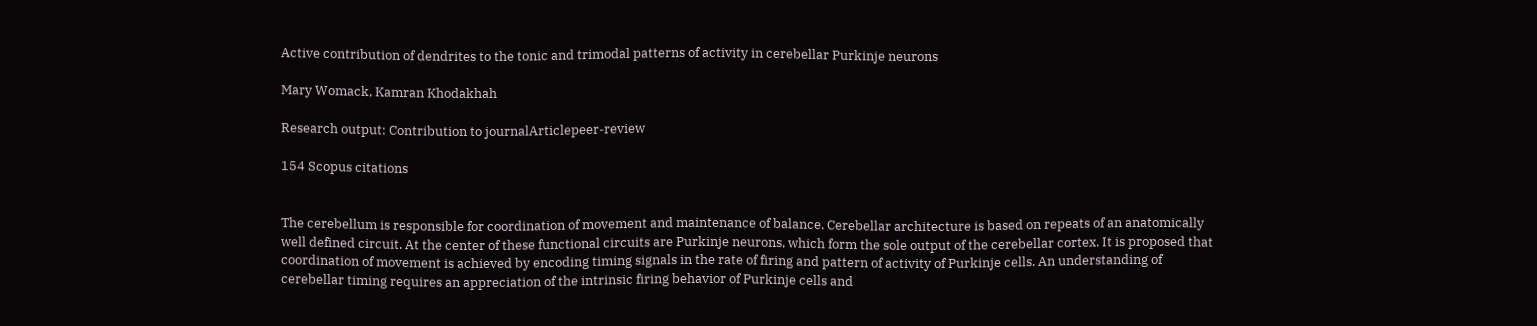Active contribution of dendrites to the tonic and trimodal patterns of activity in cerebellar Purkinje neurons

Mary Womack, Kamran Khodakhah

Research output: Contribution to journalArticlepeer-review

154 Scopus citations


The cerebellum is responsible for coordination of movement and maintenance of balance. Cerebellar architecture is based on repeats of an anatomically well defined circuit. At the center of these functional circuits are Purkinje neurons, which form the sole output of the cerebellar cortex. It is proposed that coordination of movement is achieved by encoding timing signals in the rate of firing and pattern of activity of Purkinje cells. An understanding of cerebellar timing requires an appreciation of the intrinsic firing behavior of Purkinje cells and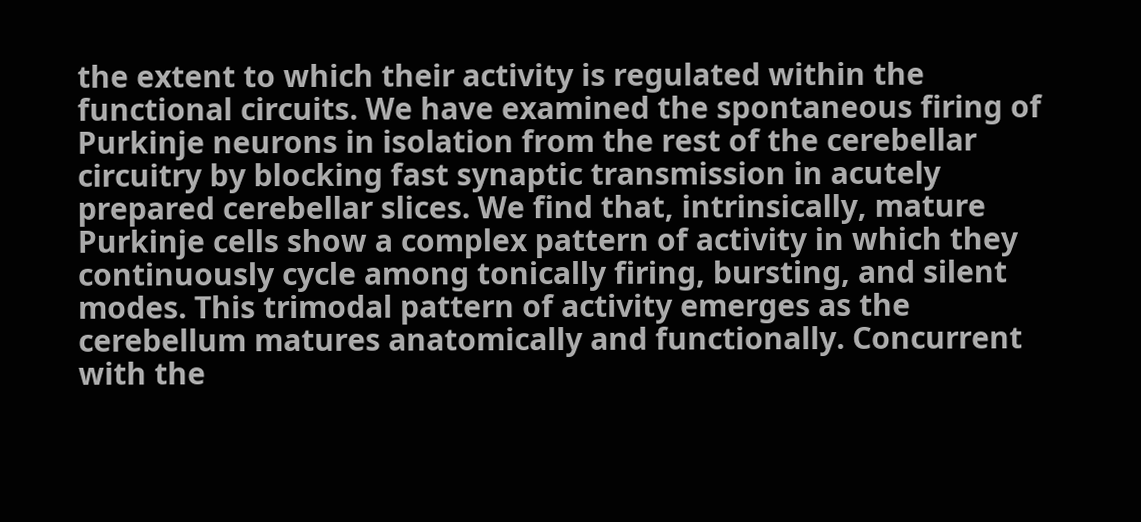the extent to which their activity is regulated within the functional circuits. We have examined the spontaneous firing of Purkinje neurons in isolation from the rest of the cerebellar circuitry by blocking fast synaptic transmission in acutely prepared cerebellar slices. We find that, intrinsically, mature Purkinje cells show a complex pattern of activity in which they continuously cycle among tonically firing, bursting, and silent modes. This trimodal pattern of activity emerges as the cerebellum matures anatomically and functionally. Concurrent with the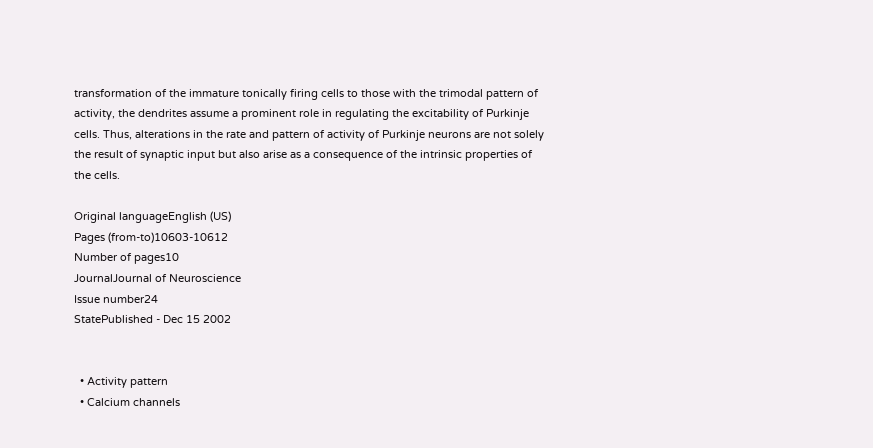transformation of the immature tonically firing cells to those with the trimodal pattern of activity, the dendrites assume a prominent role in regulating the excitability of Purkinje cells. Thus, alterations in the rate and pattern of activity of Purkinje neurons are not solely the result of synaptic input but also arise as a consequence of the intrinsic properties of the cells.

Original languageEnglish (US)
Pages (from-to)10603-10612
Number of pages10
JournalJournal of Neuroscience
Issue number24
StatePublished - Dec 15 2002


  • Activity pattern
  • Calcium channels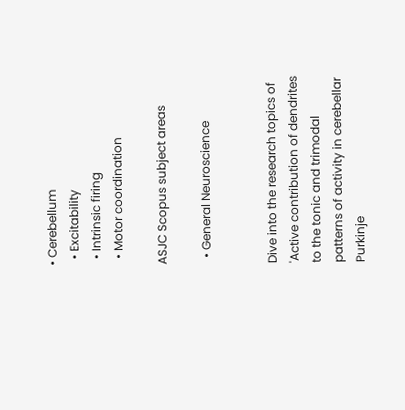• Cerebellum
  • Excitability
  • Intrinsic firing
  • Motor coordination

ASJC Scopus subject areas

  • General Neuroscience


Dive into the research topics of 'Active contribution of dendrites to the tonic and trimodal patterns of activity in cerebellar Purkinje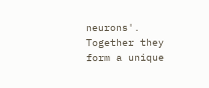neurons'. Together they form a unique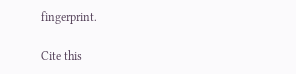fingerprint.

Cite this